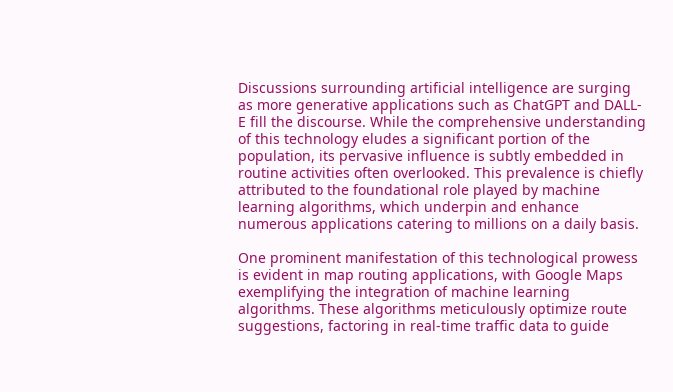Discussions surrounding artificial intelligence are surging as more generative applications such as ChatGPT and DALL-E fill the discourse. While the comprehensive understanding of this technology eludes a significant portion of the population, its pervasive influence is subtly embedded in routine activities often overlooked. This prevalence is chiefly attributed to the foundational role played by machine learning algorithms, which underpin and enhance numerous applications catering to millions on a daily basis.

One prominent manifestation of this technological prowess is evident in map routing applications, with Google Maps exemplifying the integration of machine learning algorithms. These algorithms meticulously optimize route suggestions, factoring in real-time traffic data to guide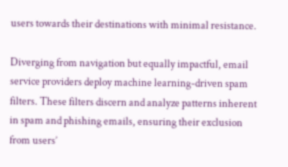users towards their destinations with minimal resistance.

Diverging from navigation but equally impactful, email service providers deploy machine learning-driven spam filters. These filters discern and analyze patterns inherent in spam and phishing emails, ensuring their exclusion from users’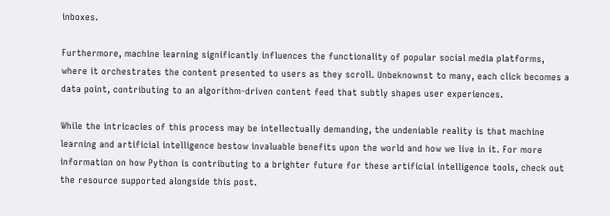inboxes.

Furthermore, machine learning significantly influences the functionality of popular social media platforms, where it orchestrates the content presented to users as they scroll. Unbeknownst to many, each click becomes a data point, contributing to an algorithm-driven content feed that subtly shapes user experiences.

While the intricacies of this process may be intellectually demanding, the undeniable reality is that machine learning and artificial intelligence bestow invaluable benefits upon the world and how we live in it. For more information on how Python is contributing to a brighter future for these artificial intelligence tools, check out the resource supported alongside this post.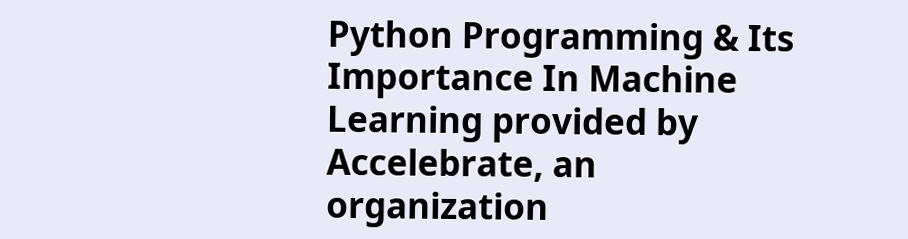Python Programming & Its Importance In Machine Learning provided by Accelebrate, an organization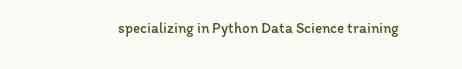specializing in Python Data Science training